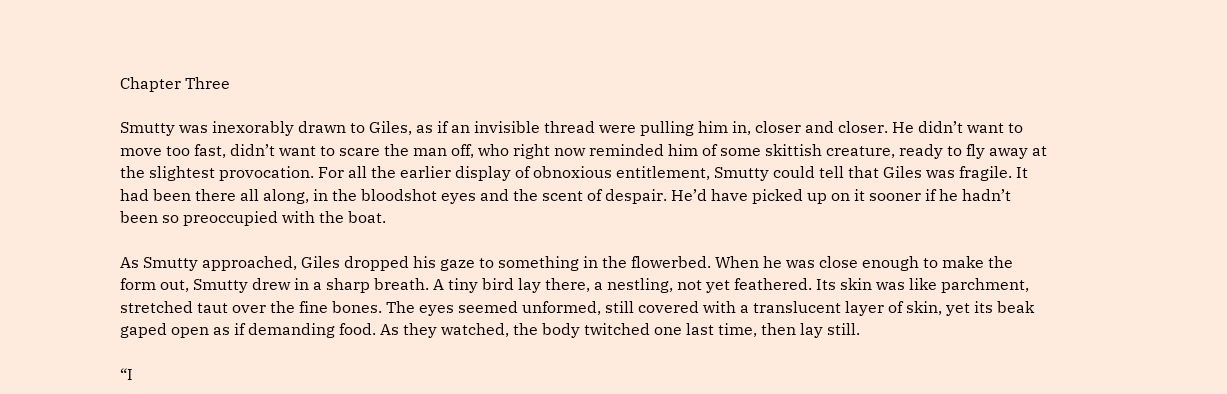Chapter Three

Smutty was inexorably drawn to Giles, as if an invisible thread were pulling him in, closer and closer. He didn’t want to move too fast, didn’t want to scare the man off, who right now reminded him of some skittish creature, ready to fly away at the slightest provocation. For all the earlier display of obnoxious entitlement, Smutty could tell that Giles was fragile. It had been there all along, in the bloodshot eyes and the scent of despair. He’d have picked up on it sooner if he hadn’t been so preoccupied with the boat.

As Smutty approached, Giles dropped his gaze to something in the flowerbed. When he was close enough to make the form out, Smutty drew in a sharp breath. A tiny bird lay there, a nestling, not yet feathered. Its skin was like parchment, stretched taut over the fine bones. The eyes seemed unformed, still covered with a translucent layer of skin, yet its beak gaped open as if demanding food. As they watched, the body twitched one last time, then lay still.

“I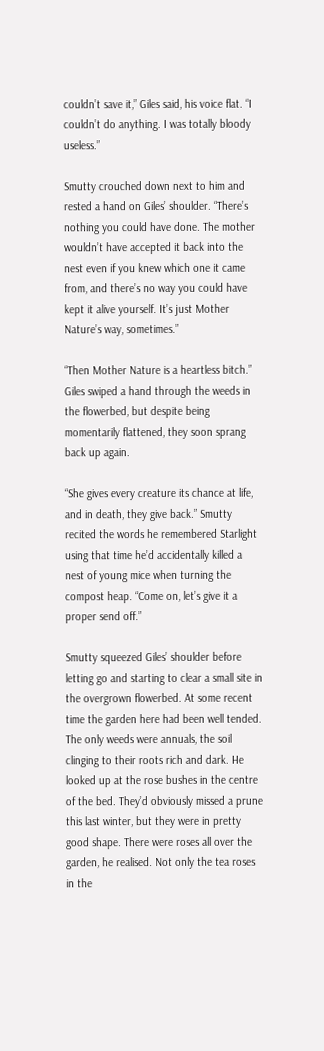couldn’t save it,” Giles said, his voice flat. “I couldn’t do anything. I was totally bloody useless.”

Smutty crouched down next to him and rested a hand on Giles’ shoulder. “There’s nothing you could have done. The mother wouldn’t have accepted it back into the nest even if you knew which one it came from, and there’s no way you could have kept it alive yourself. It’s just Mother Nature’s way, sometimes.”

“Then Mother Nature is a heartless bitch.” Giles swiped a hand through the weeds in the flowerbed, but despite being momentarily flattened, they soon sprang back up again.

“She gives every creature its chance at life, and in death, they give back.” Smutty recited the words he remembered Starlight using that time he’d accidentally killed a nest of young mice when turning the compost heap. “Come on, let’s give it a proper send off.”

Smutty squeezed Giles’ shoulder before letting go and starting to clear a small site in the overgrown flowerbed. At some recent time the garden here had been well tended. The only weeds were annuals, the soil clinging to their roots rich and dark. He looked up at the rose bushes in the centre of the bed. They’d obviously missed a prune this last winter, but they were in pretty good shape. There were roses all over the garden, he realised. Not only the tea roses in the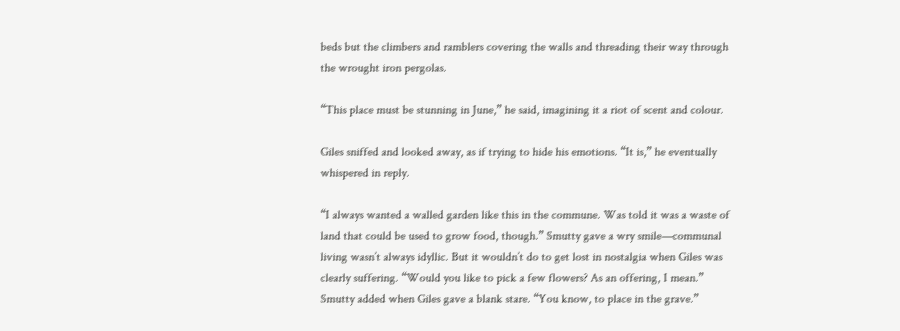beds but the climbers and ramblers covering the walls and threading their way through the wrought iron pergolas.

“This place must be stunning in June,” he said, imagining it a riot of scent and colour.

Giles sniffed and looked away, as if trying to hide his emotions. “It is,” he eventually whispered in reply.

“I always wanted a walled garden like this in the commune. Was told it was a waste of land that could be used to grow food, though.” Smutty gave a wry smile—communal living wasn’t always idyllic. But it wouldn’t do to get lost in nostalgia when Giles was clearly suffering. “Would you like to pick a few flowers? As an offering, I mean.” Smutty added when Giles gave a blank stare. “You know, to place in the grave.”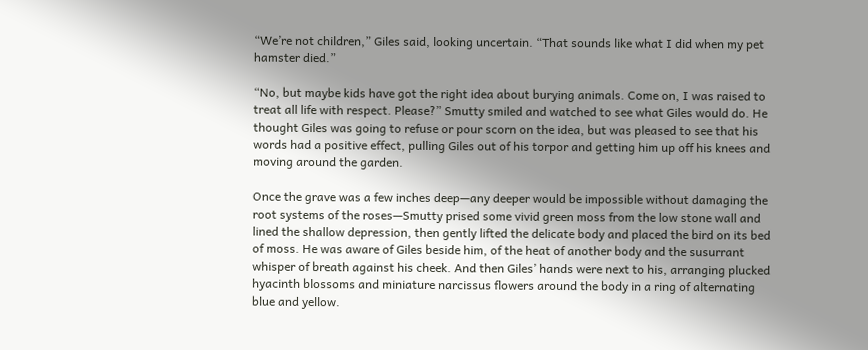“We’re not children,” Giles said, looking uncertain. “That sounds like what I did when my pet hamster died.”

“No, but maybe kids have got the right idea about burying animals. Come on, I was raised to treat all life with respect. Please?” Smutty smiled and watched to see what Giles would do. He thought Giles was going to refuse or pour scorn on the idea, but was pleased to see that his words had a positive effect, pulling Giles out of his torpor and getting him up off his knees and moving around the garden.

Once the grave was a few inches deep—any deeper would be impossible without damaging the root systems of the roses—Smutty prised some vivid green moss from the low stone wall and lined the shallow depression, then gently lifted the delicate body and placed the bird on its bed of moss. He was aware of Giles beside him, of the heat of another body and the susurrant whisper of breath against his cheek. And then Giles’ hands were next to his, arranging plucked hyacinth blossoms and miniature narcissus flowers around the body in a ring of alternating blue and yellow.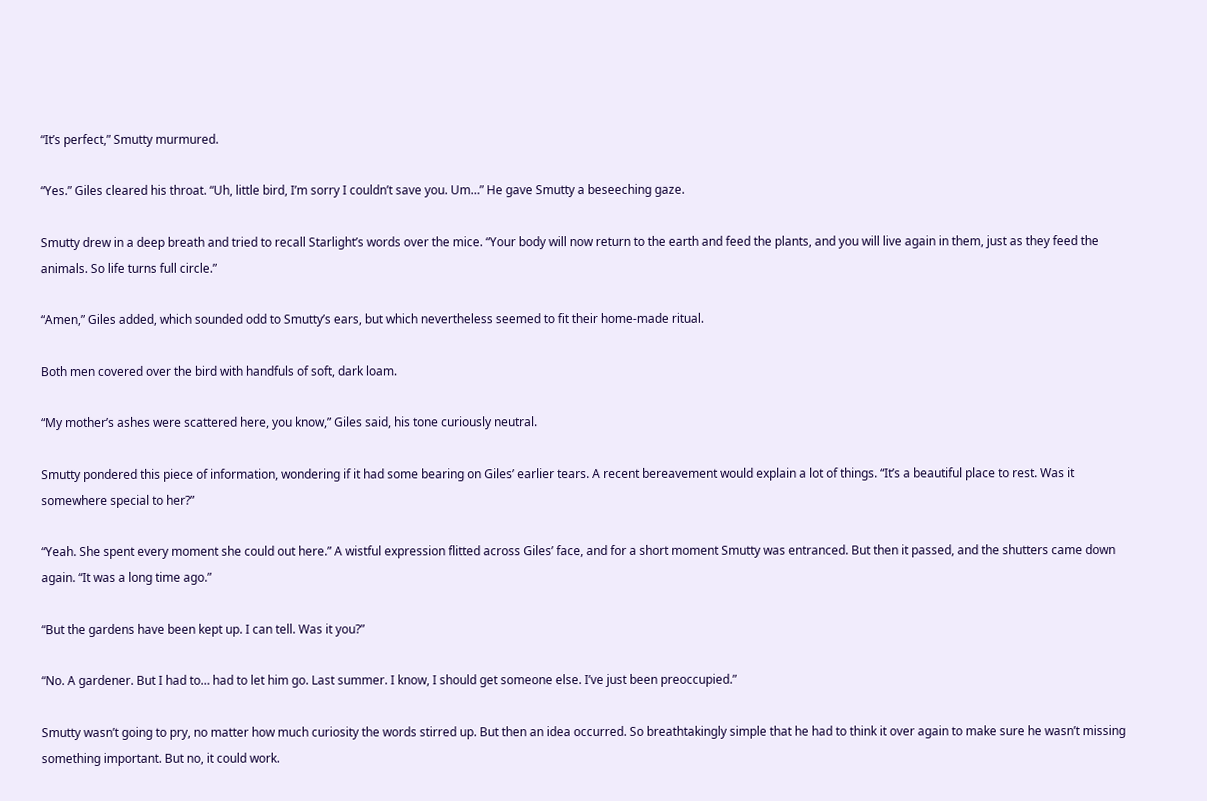“It’s perfect,” Smutty murmured.

“Yes.” Giles cleared his throat. “Uh, little bird, I’m sorry I couldn’t save you. Um…” He gave Smutty a beseeching gaze.

Smutty drew in a deep breath and tried to recall Starlight’s words over the mice. “Your body will now return to the earth and feed the plants, and you will live again in them, just as they feed the animals. So life turns full circle.”

“Amen,” Giles added, which sounded odd to Smutty’s ears, but which nevertheless seemed to fit their home-made ritual.

Both men covered over the bird with handfuls of soft, dark loam.

“My mother’s ashes were scattered here, you know,” Giles said, his tone curiously neutral.

Smutty pondered this piece of information, wondering if it had some bearing on Giles’ earlier tears. A recent bereavement would explain a lot of things. “It’s a beautiful place to rest. Was it somewhere special to her?”

“Yeah. She spent every moment she could out here.” A wistful expression flitted across Giles’ face, and for a short moment Smutty was entranced. But then it passed, and the shutters came down again. “It was a long time ago.”

“But the gardens have been kept up. I can tell. Was it you?”

“No. A gardener. But I had to… had to let him go. Last summer. I know, I should get someone else. I’ve just been preoccupied.”

Smutty wasn’t going to pry, no matter how much curiosity the words stirred up. But then an idea occurred. So breathtakingly simple that he had to think it over again to make sure he wasn’t missing something important. But no, it could work.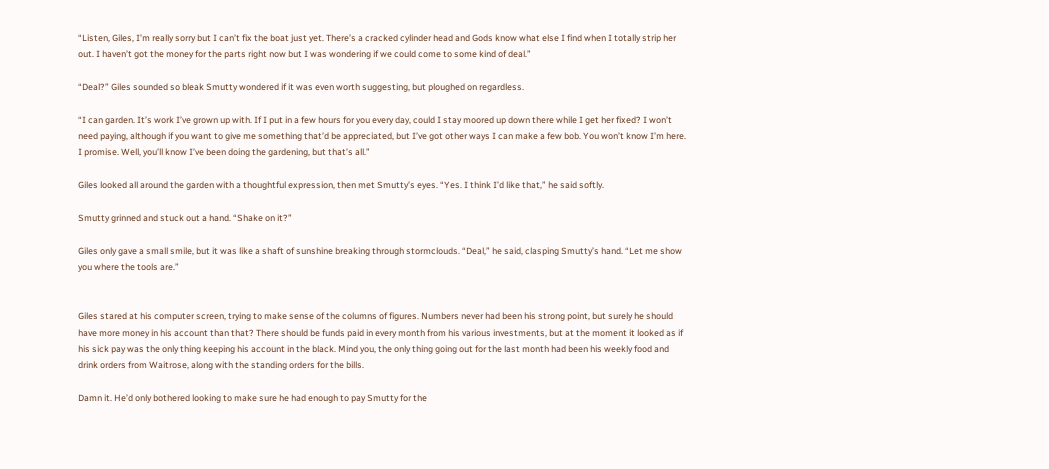“Listen, Giles, I’m really sorry but I can’t fix the boat just yet. There’s a cracked cylinder head and Gods know what else I find when I totally strip her out. I haven’t got the money for the parts right now but I was wondering if we could come to some kind of deal.”

“Deal?” Giles sounded so bleak Smutty wondered if it was even worth suggesting, but ploughed on regardless.

“I can garden. It’s work I’ve grown up with. If I put in a few hours for you every day, could I stay moored up down there while I get her fixed? I won’t need paying, although if you want to give me something that’d be appreciated, but I’ve got other ways I can make a few bob. You won’t know I’m here. I promise. Well, you’ll know I’ve been doing the gardening, but that’s all.”

Giles looked all around the garden with a thoughtful expression, then met Smutty’s eyes. “Yes. I think I’d like that,” he said softly.

Smutty grinned and stuck out a hand. “Shake on it?”

Giles only gave a small smile, but it was like a shaft of sunshine breaking through stormclouds. “Deal,” he said, clasping Smutty’s hand. “Let me show you where the tools are.”


Giles stared at his computer screen, trying to make sense of the columns of figures. Numbers never had been his strong point, but surely he should have more money in his account than that? There should be funds paid in every month from his various investments, but at the moment it looked as if his sick pay was the only thing keeping his account in the black. Mind you, the only thing going out for the last month had been his weekly food and drink orders from Waitrose, along with the standing orders for the bills.

Damn it. He’d only bothered looking to make sure he had enough to pay Smutty for the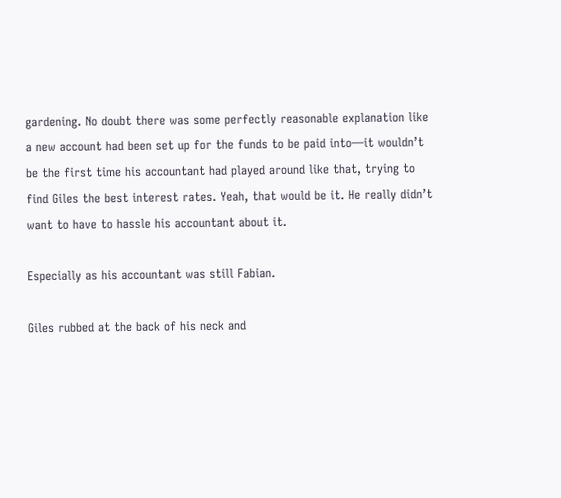gardening. No doubt there was some perfectly reasonable explanation like a new account had been set up for the funds to be paid into—it wouldn’t be the first time his accountant had played around like that, trying to find Giles the best interest rates. Yeah, that would be it. He really didn’t want to have to hassle his accountant about it.

Especially as his accountant was still Fabian.

Giles rubbed at the back of his neck and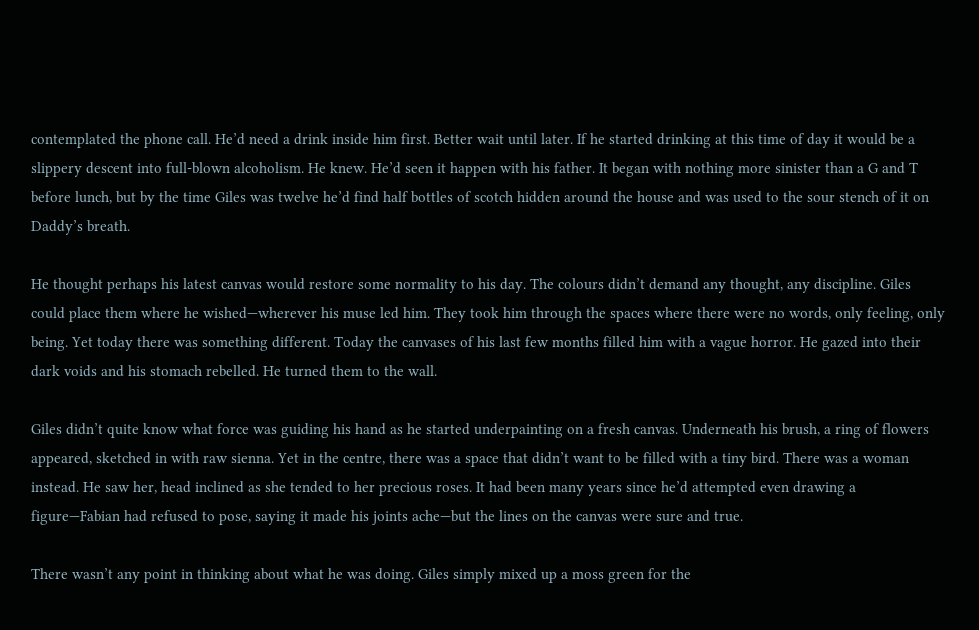contemplated the phone call. He’d need a drink inside him first. Better wait until later. If he started drinking at this time of day it would be a slippery descent into full-blown alcoholism. He knew. He’d seen it happen with his father. It began with nothing more sinister than a G and T before lunch, but by the time Giles was twelve he’d find half bottles of scotch hidden around the house and was used to the sour stench of it on Daddy’s breath.

He thought perhaps his latest canvas would restore some normality to his day. The colours didn’t demand any thought, any discipline. Giles could place them where he wished—wherever his muse led him. They took him through the spaces where there were no words, only feeling, only being. Yet today there was something different. Today the canvases of his last few months filled him with a vague horror. He gazed into their dark voids and his stomach rebelled. He turned them to the wall.

Giles didn’t quite know what force was guiding his hand as he started underpainting on a fresh canvas. Underneath his brush, a ring of flowers appeared, sketched in with raw sienna. Yet in the centre, there was a space that didn’t want to be filled with a tiny bird. There was a woman instead. He saw her, head inclined as she tended to her precious roses. It had been many years since he’d attempted even drawing a figure—Fabian had refused to pose, saying it made his joints ache—but the lines on the canvas were sure and true.

There wasn’t any point in thinking about what he was doing. Giles simply mixed up a moss green for the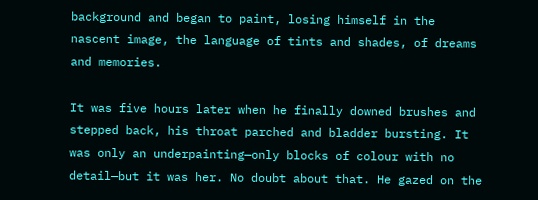background and began to paint, losing himself in the nascent image, the language of tints and shades, of dreams and memories.

It was five hours later when he finally downed brushes and stepped back, his throat parched and bladder bursting. It was only an underpainting—only blocks of colour with no detail—but it was her. No doubt about that. He gazed on the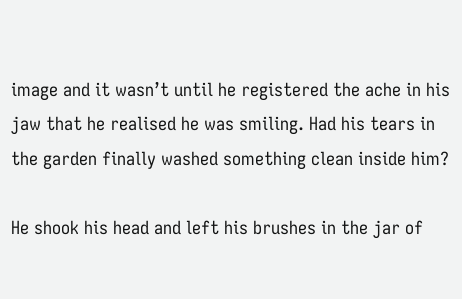image and it wasn’t until he registered the ache in his jaw that he realised he was smiling. Had his tears in the garden finally washed something clean inside him?

He shook his head and left his brushes in the jar of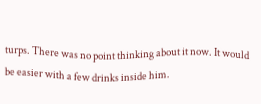turps. There was no point thinking about it now. It would be easier with a few drinks inside him.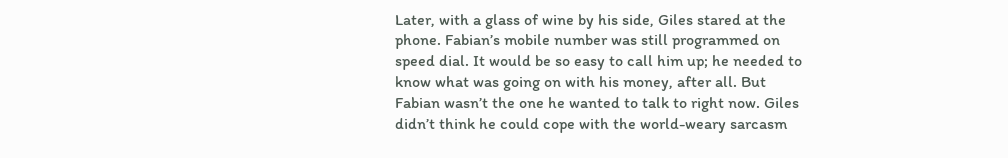Later, with a glass of wine by his side, Giles stared at the phone. Fabian’s mobile number was still programmed on speed dial. It would be so easy to call him up; he needed to know what was going on with his money, after all. But Fabian wasn’t the one he wanted to talk to right now. Giles didn’t think he could cope with the world-weary sarcasm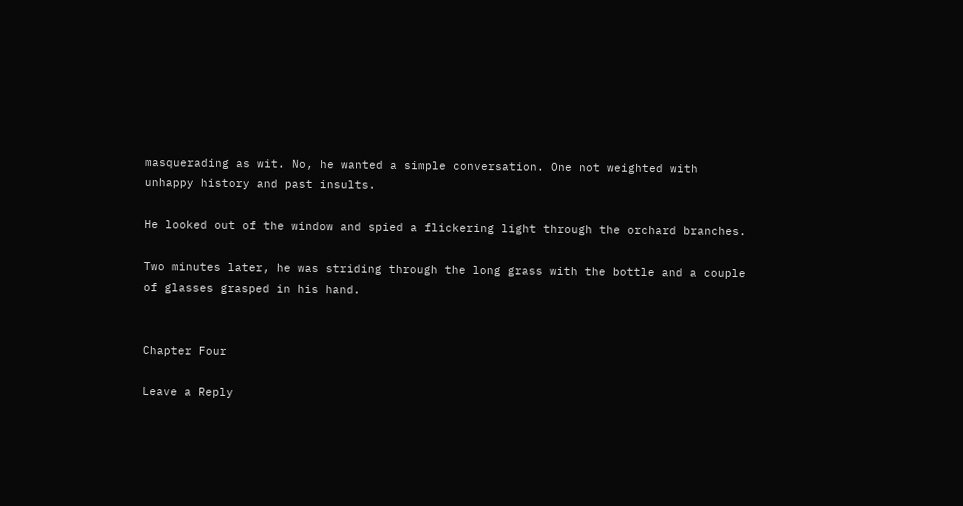masquerading as wit. No, he wanted a simple conversation. One not weighted with unhappy history and past insults.

He looked out of the window and spied a flickering light through the orchard branches.

Two minutes later, he was striding through the long grass with the bottle and a couple of glasses grasped in his hand.


Chapter Four

Leave a Reply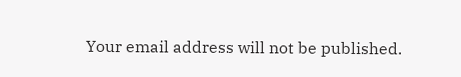Your email address will not be published.